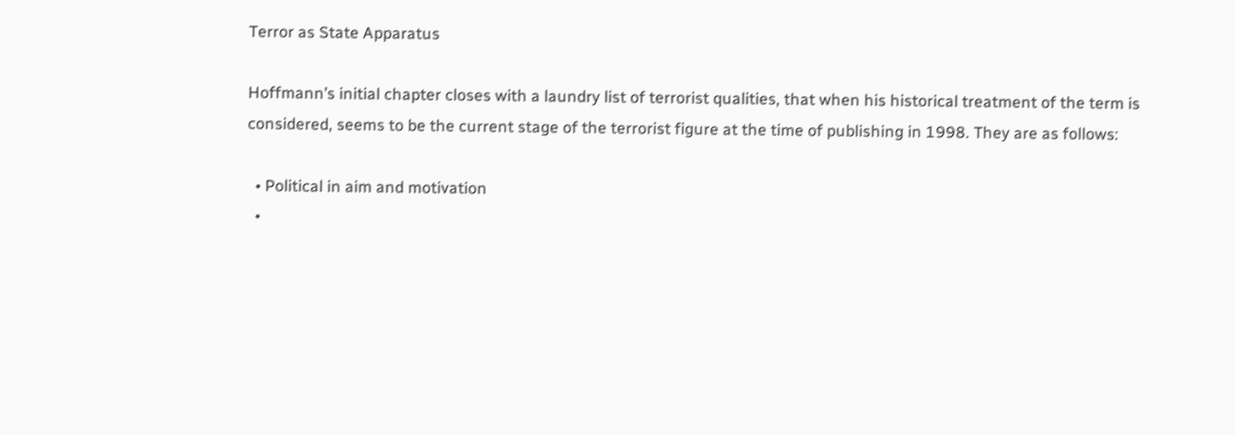Terror as State Apparatus

Hoffmann’s initial chapter closes with a laundry list of terrorist qualities, that when his historical treatment of the term is considered, seems to be the current stage of the terrorist figure at the time of publishing in 1998. They are as follows:

  • Political in aim and motivation
  •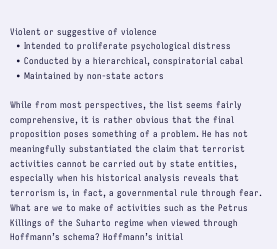Violent or suggestive of violence
  • Intended to proliferate psychological distress
  • Conducted by a hierarchical, conspiratorial cabal
  • Maintained by non-state actors

While from most perspectives, the list seems fairly comprehensive, it is rather obvious that the final proposition poses something of a problem. He has not meaningfully substantiated the claim that terrorist activities cannot be carried out by state entities, especially when his historical analysis reveals that terrorism is, in fact, a governmental rule through fear. What are we to make of activities such as the Petrus Killings of the Suharto regime when viewed through Hoffmann’s schema? Hoffmann’s initial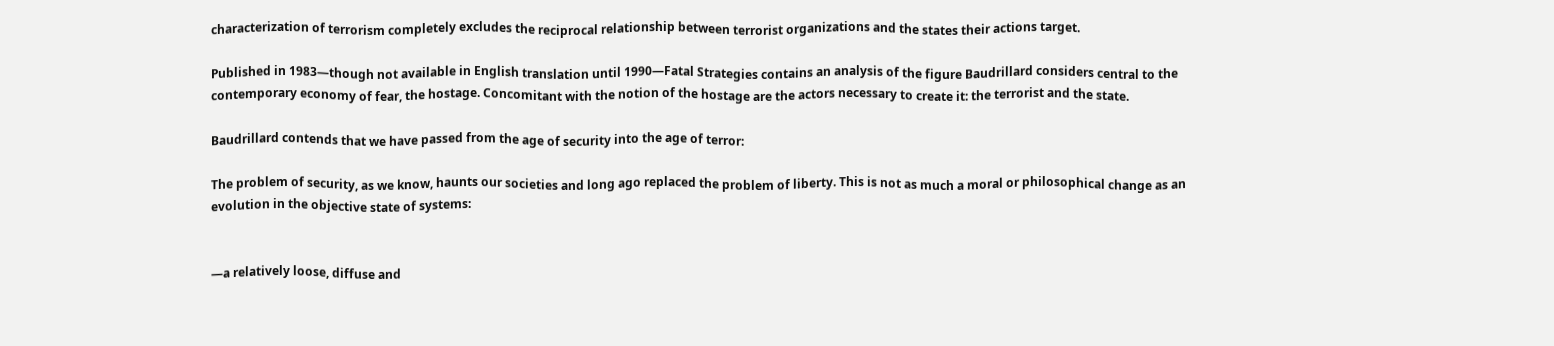characterization of terrorism completely excludes the reciprocal relationship between terrorist organizations and the states their actions target.

Published in 1983—though not available in English translation until 1990—Fatal Strategies contains an analysis of the figure Baudrillard considers central to the contemporary economy of fear, the hostage. Concomitant with the notion of the hostage are the actors necessary to create it: the terrorist and the state.

Baudrillard contends that we have passed from the age of security into the age of terror:

The problem of security, as we know, haunts our societies and long ago replaced the problem of liberty. This is not as much a moral or philosophical change as an evolution in the objective state of systems:


—a relatively loose, diffuse and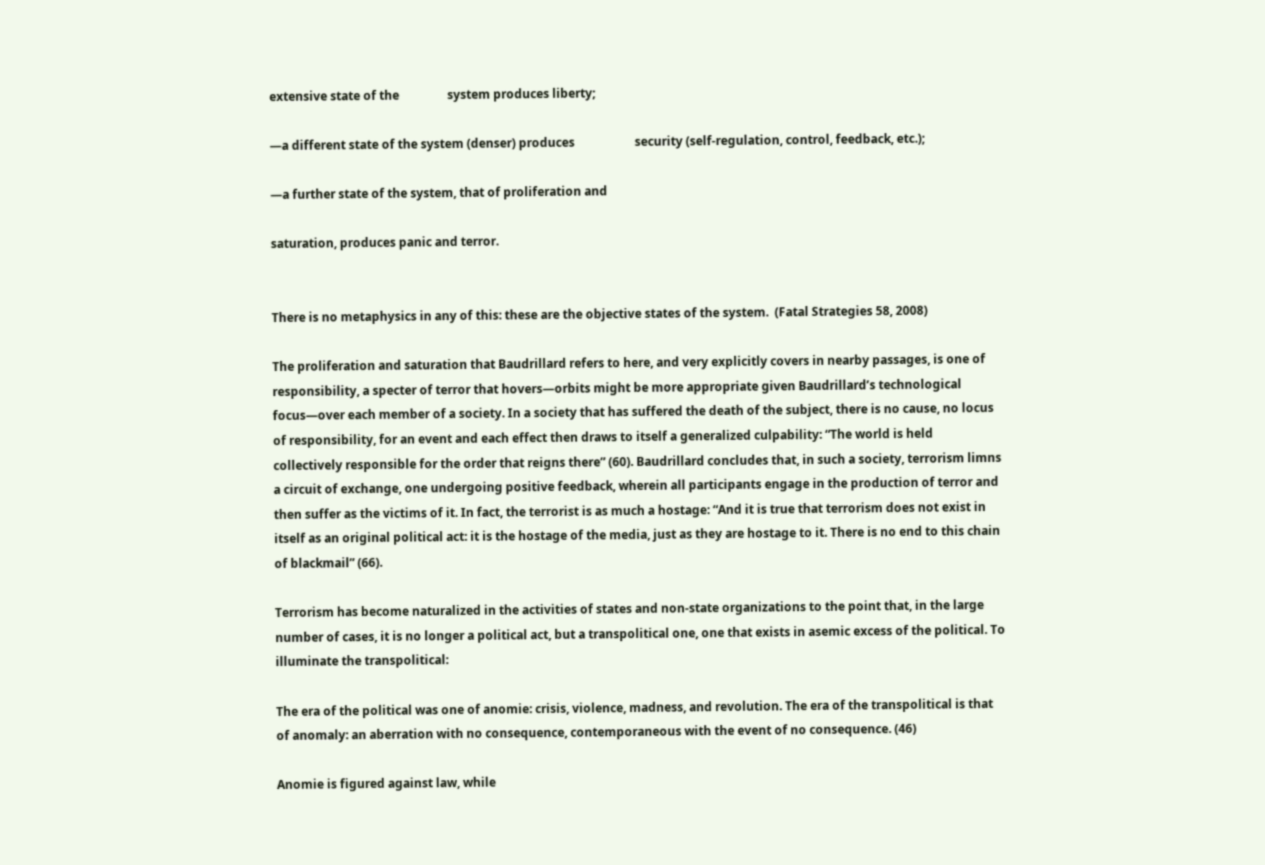extensive state of the                system produces liberty;

—a different state of the system (denser) produces                    security (self-regulation, control, feedback, etc.);

—a further state of the system, that of proliferation and

saturation, produces panic and terror.


There is no metaphysics in any of this: these are the objective states of the system.  (Fatal Strategies 58, 2008)

The proliferation and saturation that Baudrillard refers to here, and very explicitly covers in nearby passages, is one of responsibility, a specter of terror that hovers—orbits might be more appropriate given Baudrillard’s technological focus—over each member of a society. In a society that has suffered the death of the subject, there is no cause, no locus of responsibility, for an event and each effect then draws to itself a generalized culpability: “The world is held collectively responsible for the order that reigns there” (60). Baudrillard concludes that, in such a society, terrorism limns a circuit of exchange, one undergoing positive feedback, wherein all participants engage in the production of terror and then suffer as the victims of it. In fact, the terrorist is as much a hostage: “And it is true that terrorism does not exist in itself as an original political act: it is the hostage of the media, just as they are hostage to it. There is no end to this chain of blackmail” (66).

Terrorism has become naturalized in the activities of states and non-state organizations to the point that, in the large number of cases, it is no longer a political act, but a transpolitical one, one that exists in asemic excess of the political. To illuminate the transpolitical:

The era of the political was one of anomie: crisis, violence, madness, and revolution. The era of the transpolitical is that of anomaly: an aberration with no consequence, contemporaneous with the event of no consequence. (46)

Anomie is figured against law, while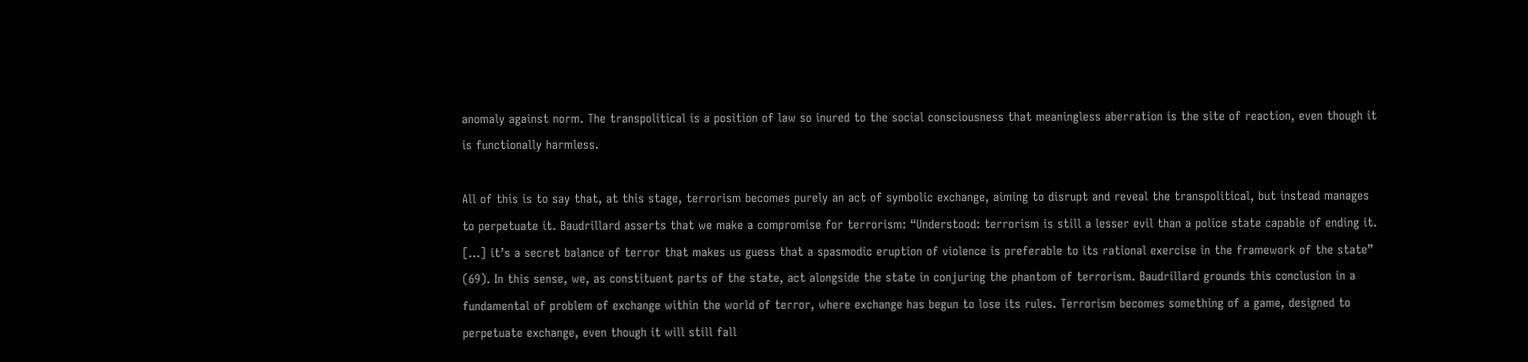anomaly against norm. The transpolitical is a position of law so inured to the social consciousness that meaningless aberration is the site of reaction, even though it is functionally harmless.

All of this is to say that, at this stage, terrorism becomes purely an act of symbolic exchange, aiming to disrupt and reveal the transpolitical, but instead manages to perpetuate it. Baudrillard asserts that we make a compromise for terrorism: “Understood: terrorism is still a lesser evil than a police state capable of ending it. […] it’s a secret balance of terror that makes us guess that a spasmodic eruption of violence is preferable to its rational exercise in the framework of the state” (69). In this sense, we, as constituent parts of the state, act alongside the state in conjuring the phantom of terrorism. Baudrillard grounds this conclusion in a fundamental of problem of exchange within the world of terror, where exchange has begun to lose its rules. Terrorism becomes something of a game, designed to perpetuate exchange, even though it will still fall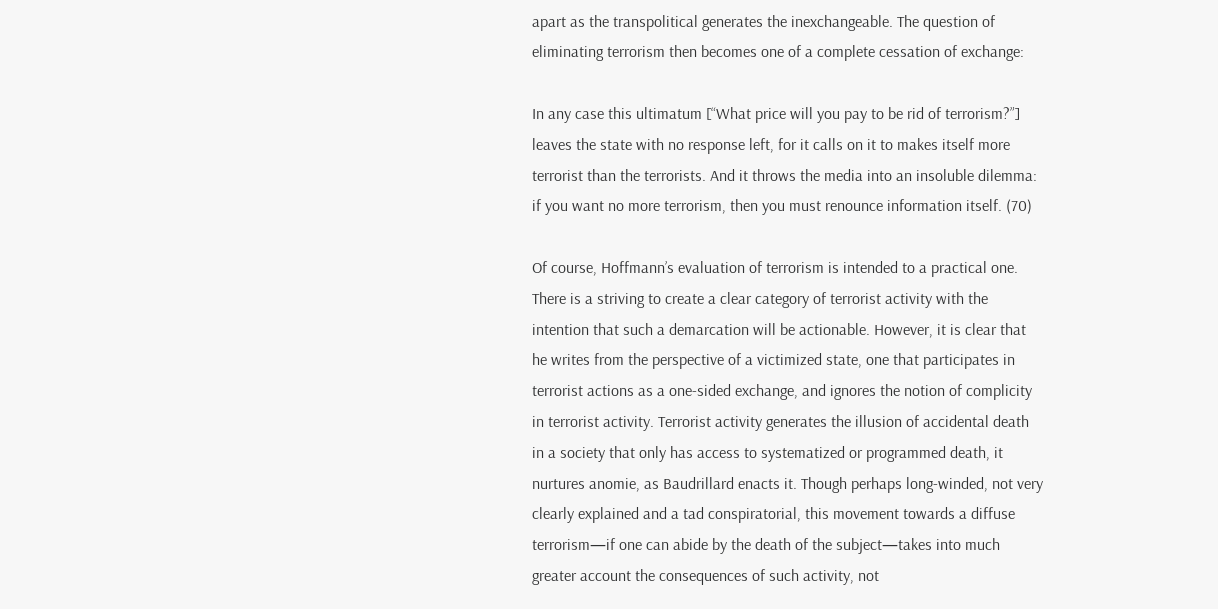apart as the transpolitical generates the inexchangeable. The question of eliminating terrorism then becomes one of a complete cessation of exchange:

In any case this ultimatum [“What price will you pay to be rid of terrorism?”] leaves the state with no response left, for it calls on it to makes itself more terrorist than the terrorists. And it throws the media into an insoluble dilemma: if you want no more terrorism, then you must renounce information itself. (70)

Of course, Hoffmann’s evaluation of terrorism is intended to a practical one. There is a striving to create a clear category of terrorist activity with the intention that such a demarcation will be actionable. However, it is clear that he writes from the perspective of a victimized state, one that participates in terrorist actions as a one-sided exchange, and ignores the notion of complicity in terrorist activity. Terrorist activity generates the illusion of accidental death in a society that only has access to systematized or programmed death, it nurtures anomie, as Baudrillard enacts it. Though perhaps long-winded, not very clearly explained and a tad conspiratorial, this movement towards a diffuse terrorism—if one can abide by the death of the subject—takes into much greater account the consequences of such activity, not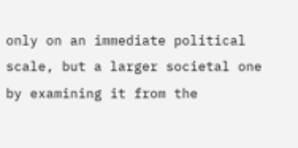only on an immediate political scale, but a larger societal one by examining it from the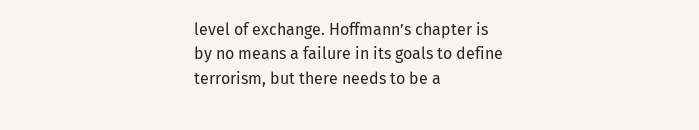level of exchange. Hoffmann’s chapter is by no means a failure in its goals to define terrorism, but there needs to be a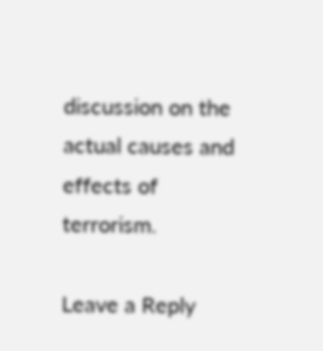discussion on the actual causes and effects of terrorism.

Leave a Reply